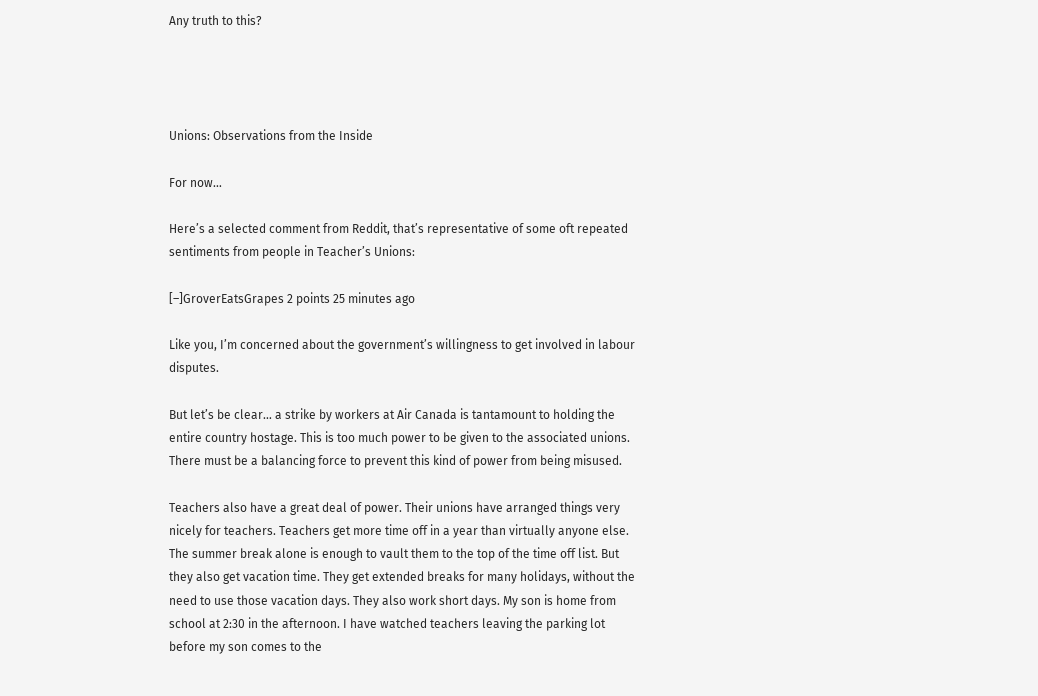Any truth to this?




Unions: Observations from the Inside

For now…

Here’s a selected comment from Reddit, that’s representative of some oft repeated sentiments from people in Teacher’s Unions:

[–]GroverEatsGrapes 2 points 25 minutes ago

Like you, I’m concerned about the government’s willingness to get involved in labour disputes.

But let’s be clear… a strike by workers at Air Canada is tantamount to holding the entire country hostage. This is too much power to be given to the associated unions. There must be a balancing force to prevent this kind of power from being misused.

Teachers also have a great deal of power. Their unions have arranged things very nicely for teachers. Teachers get more time off in a year than virtually anyone else. The summer break alone is enough to vault them to the top of the time off list. But they also get vacation time. They get extended breaks for many holidays, without the need to use those vacation days. They also work short days. My son is home from school at 2:30 in the afternoon. I have watched teachers leaving the parking lot before my son comes to the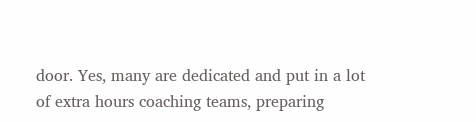door. Yes, many are dedicated and put in a lot of extra hours coaching teams, preparing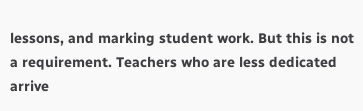lessons, and marking student work. But this is not a requirement. Teachers who are less dedicated arrive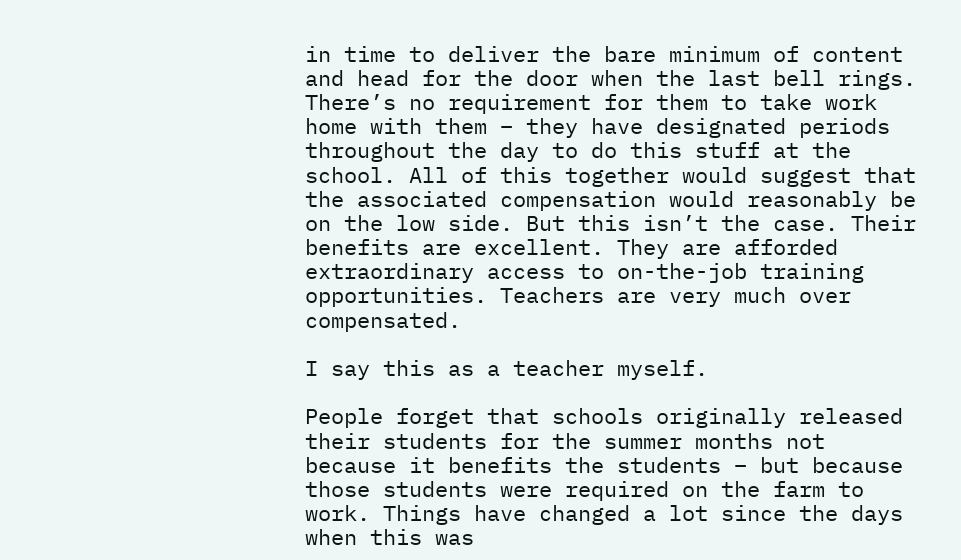in time to deliver the bare minimum of content and head for the door when the last bell rings. There’s no requirement for them to take work home with them – they have designated periods throughout the day to do this stuff at the school. All of this together would suggest that the associated compensation would reasonably be on the low side. But this isn’t the case. Their benefits are excellent. They are afforded extraordinary access to on-the-job training opportunities. Teachers are very much over compensated.

I say this as a teacher myself.

People forget that schools originally released their students for the summer months not because it benefits the students – but because those students were required on the farm to work. Things have changed a lot since the days when this was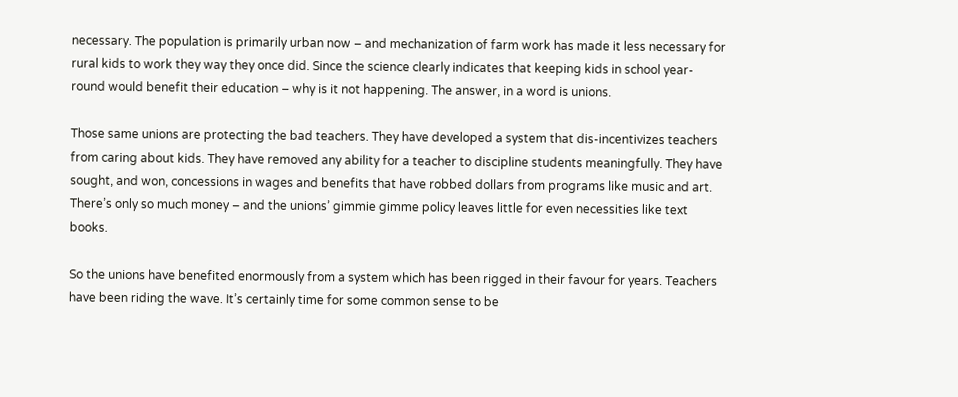necessary. The population is primarily urban now – and mechanization of farm work has made it less necessary for rural kids to work they way they once did. Since the science clearly indicates that keeping kids in school year-round would benefit their education – why is it not happening. The answer, in a word is unions.

Those same unions are protecting the bad teachers. They have developed a system that dis-incentivizes teachers from caring about kids. They have removed any ability for a teacher to discipline students meaningfully. They have sought, and won, concessions in wages and benefits that have robbed dollars from programs like music and art. There’s only so much money – and the unions’ gimmie gimme policy leaves little for even necessities like text books.

So the unions have benefited enormously from a system which has been rigged in their favour for years. Teachers have been riding the wave. It’s certainly time for some common sense to be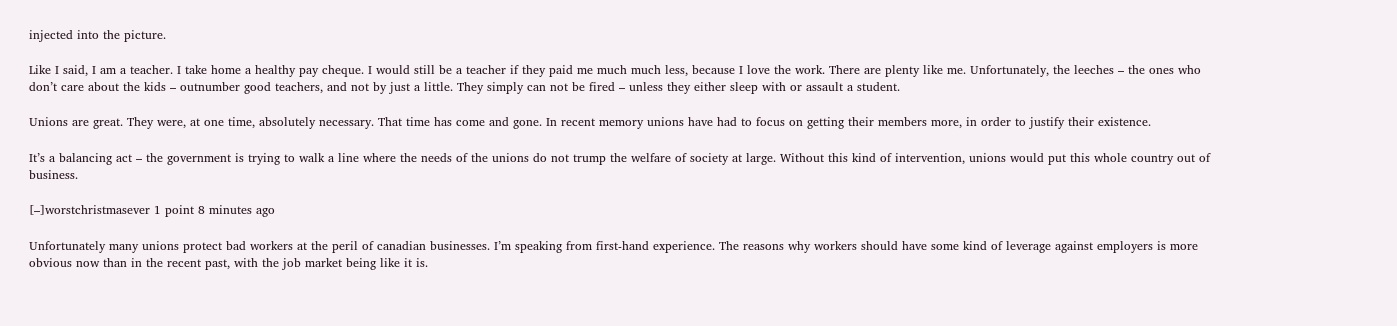injected into the picture.

Like I said, I am a teacher. I take home a healthy pay cheque. I would still be a teacher if they paid me much much less, because I love the work. There are plenty like me. Unfortunately, the leeches – the ones who don’t care about the kids – outnumber good teachers, and not by just a little. They simply can not be fired – unless they either sleep with or assault a student.

Unions are great. They were, at one time, absolutely necessary. That time has come and gone. In recent memory unions have had to focus on getting their members more, in order to justify their existence.

It’s a balancing act – the government is trying to walk a line where the needs of the unions do not trump the welfare of society at large. Without this kind of intervention, unions would put this whole country out of business.

[–]worstchristmasever 1 point 8 minutes ago

Unfortunately many unions protect bad workers at the peril of canadian businesses. I’m speaking from first-hand experience. The reasons why workers should have some kind of leverage against employers is more obvious now than in the recent past, with the job market being like it is.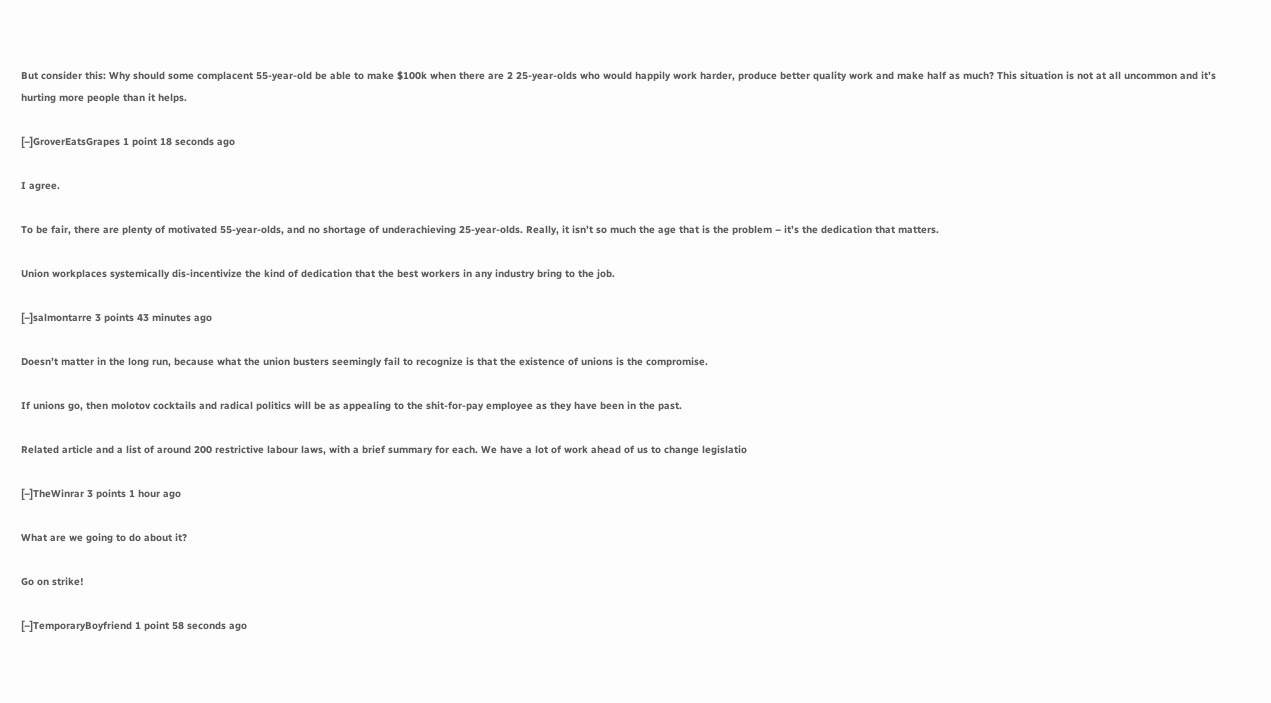But consider this: Why should some complacent 55-year-old be able to make $100k when there are 2 25-year-olds who would happily work harder, produce better quality work and make half as much? This situation is not at all uncommon and it’s hurting more people than it helps.

[–]GroverEatsGrapes 1 point 18 seconds ago

I agree.

To be fair, there are plenty of motivated 55-year-olds, and no shortage of underachieving 25-year-olds. Really, it isn’t so much the age that is the problem – it’s the dedication that matters.

Union workplaces systemically dis-incentivize the kind of dedication that the best workers in any industry bring to the job.

[–]salmontarre 3 points 43 minutes ago

Doesn’t matter in the long run, because what the union busters seemingly fail to recognize is that the existence of unions is the compromise.

If unions go, then molotov cocktails and radical politics will be as appealing to the shit-for-pay employee as they have been in the past.

Related article and a list of around 200 restrictive labour laws, with a brief summary for each. We have a lot of work ahead of us to change legislatio

[–]TheWinrar 3 points 1 hour ago

What are we going to do about it?

Go on strike!

[–]TemporaryBoyfriend 1 point 58 seconds ago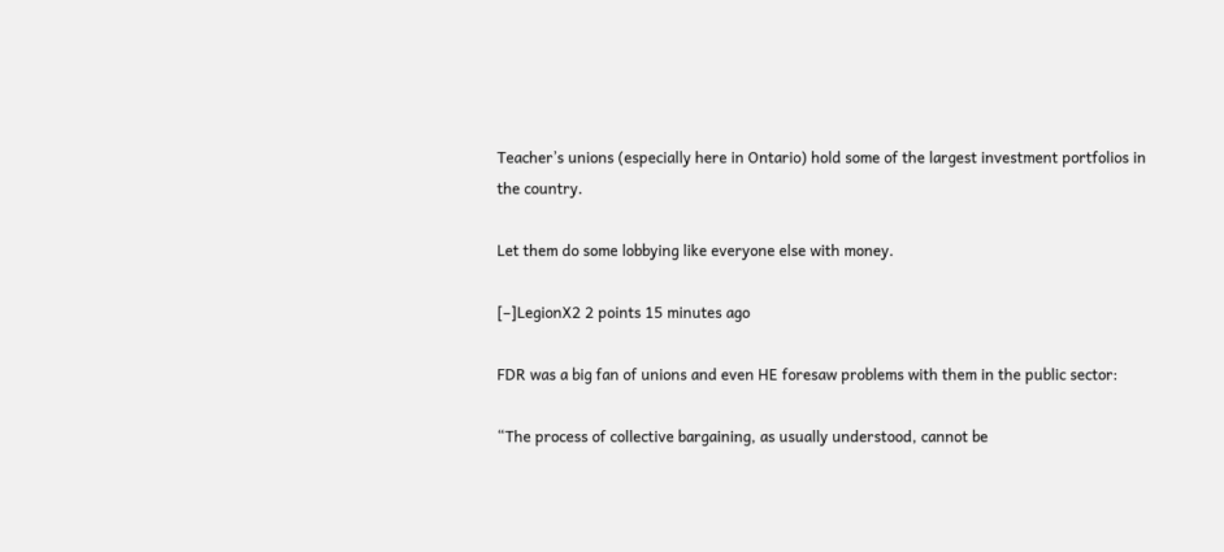Teacher’s unions (especially here in Ontario) hold some of the largest investment portfolios in the country.

Let them do some lobbying like everyone else with money.

[–]LegionX2 2 points 15 minutes ago

FDR was a big fan of unions and even HE foresaw problems with them in the public sector:

“The process of collective bargaining, as usually understood, cannot be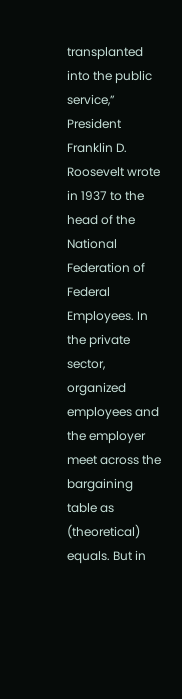transplanted into the public service,” President Franklin D. Roosevelt wrote in 1937 to the head of the National Federation of Federal Employees. In the private sector, organized employees and the employer meet across the bargaining table as (theoretical) equals. But in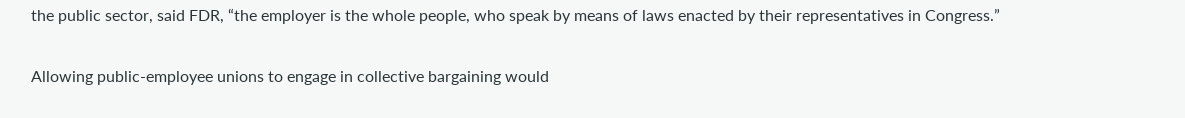the public sector, said FDR, “the employer is the whole people, who speak by means of laws enacted by their representatives in Congress.”

Allowing public-employee unions to engage in collective bargaining would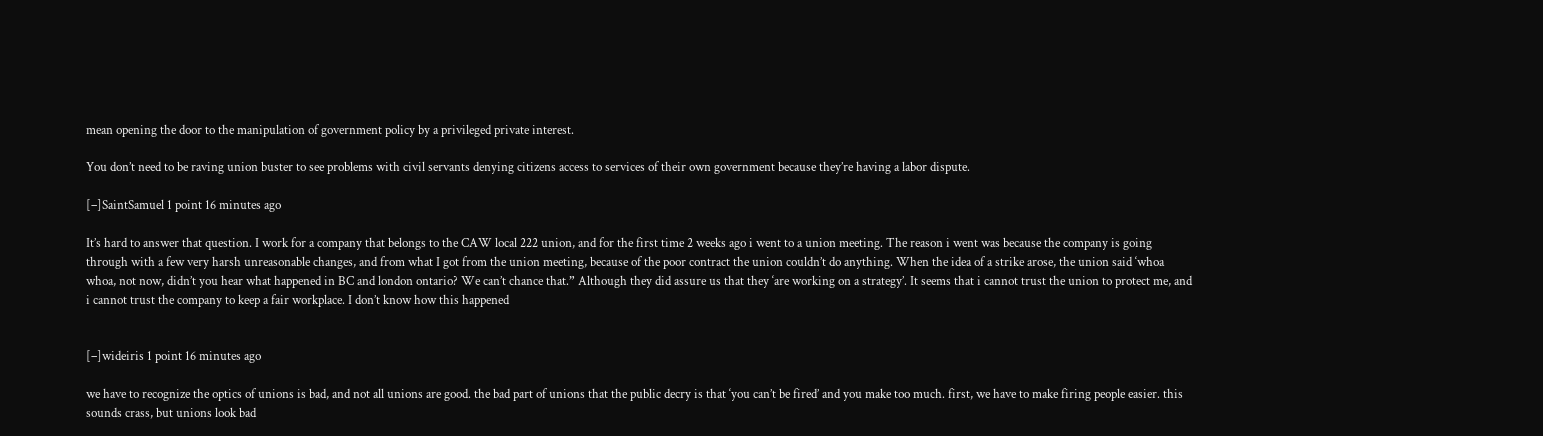mean opening the door to the manipulation of government policy by a privileged private interest.

You don’t need to be raving union buster to see problems with civil servants denying citizens access to services of their own government because they’re having a labor dispute.

[–]SaintSamuel 1 point 16 minutes ago

It’s hard to answer that question. I work for a company that belongs to the CAW local 222 union, and for the first time 2 weeks ago i went to a union meeting. The reason i went was because the company is going through with a few very harsh unreasonable changes, and from what I got from the union meeting, because of the poor contract the union couldn’t do anything. When the idea of a strike arose, the union said ‘whoa whoa, not now, didn’t you hear what happened in BC and london ontario? We can’t chance that.” Although they did assure us that they ‘are working on a strategy’. It seems that i cannot trust the union to protect me, and i cannot trust the company to keep a fair workplace. I don’t know how this happened


[–]wideiris 1 point 16 minutes ago

we have to recognize the optics of unions is bad, and not all unions are good. the bad part of unions that the public decry is that ‘you can’t be fired’ and you make too much. first, we have to make firing people easier. this sounds crass, but unions look bad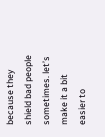because they shield bad people sometimes. let’s make it a bit easier to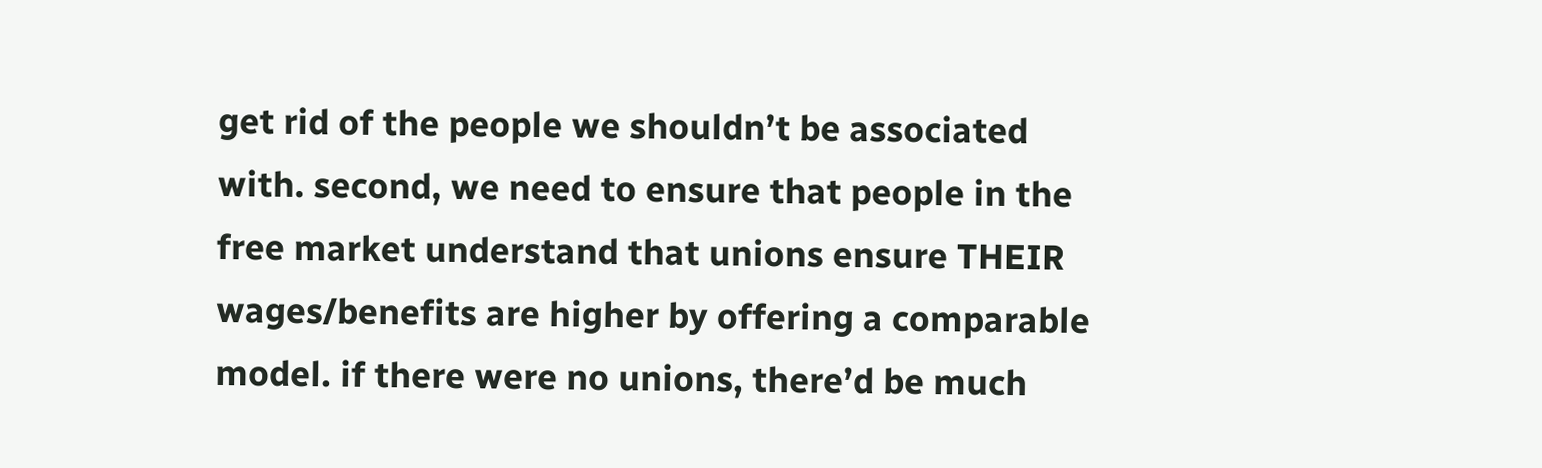get rid of the people we shouldn’t be associated with. second, we need to ensure that people in the free market understand that unions ensure THEIR wages/benefits are higher by offering a comparable model. if there were no unions, there’d be much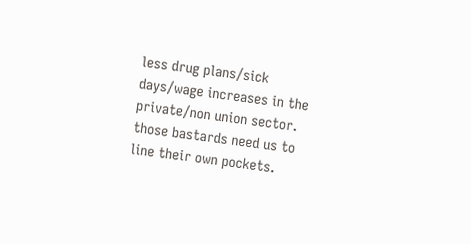less drug plans/sick days/wage increases in the private/non union sector. those bastards need us to line their own pockets.